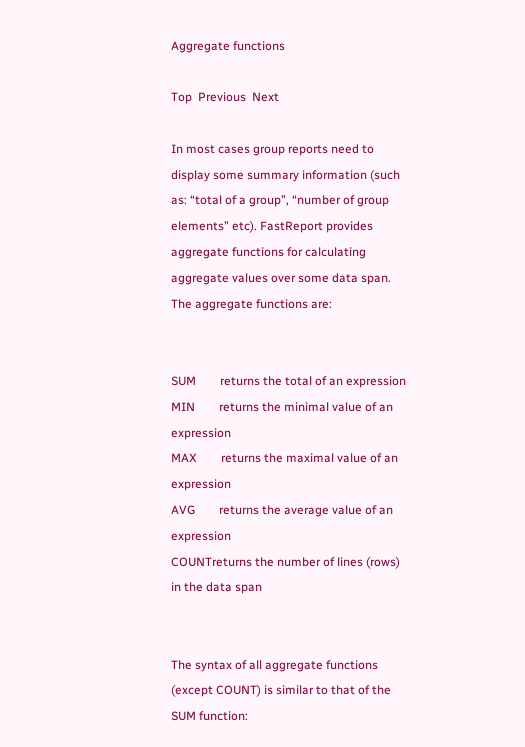Aggregate functions

Top  Previous  Next

In most cases group reports need to display some summary information (such as: “total of a group”, “number of group elements” etc). FastReport provides aggregate functions for calculating aggregate values over some data span. The aggregate functions are:


SUM        returns the total of an expression
MIN        returns the minimal value of an expression
MAX        returns the maximal value of an expression
AVG        returns the average value of an expression
COUNTreturns the number of lines (rows) in the data span


The syntax of all aggregate functions (except COUNT) is similar to that of the SUM function: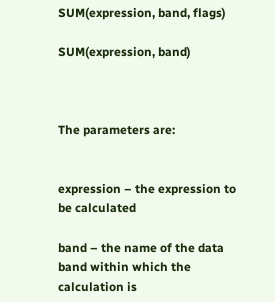SUM(expression, band, flags)

SUM(expression, band)



The parameters are:


expression – the expression to be calculated

band – the name of the data band within which the calculation is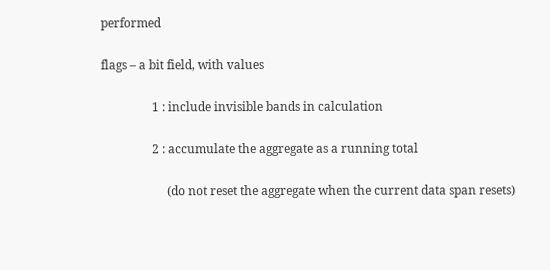performed

flags – a bit field, with values

                 1 : include invisible bands in calculation

                 2 : accumulate the aggregate as a running total

                      (do not reset the aggregate when the current data span resets)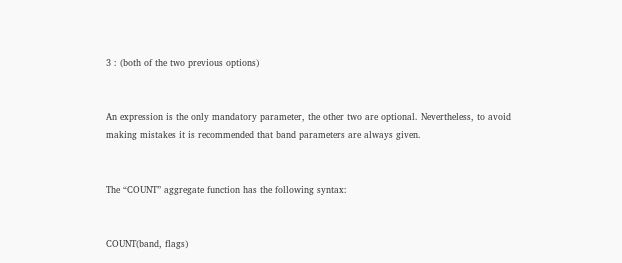3 : (both of the two previous options)


An expression is the only mandatory parameter, the other two are optional. Nevertheless, to avoid making mistakes it is recommended that band parameters are always given.


The “COUNT” aggregate function has the following syntax:


COUNT(band, flags)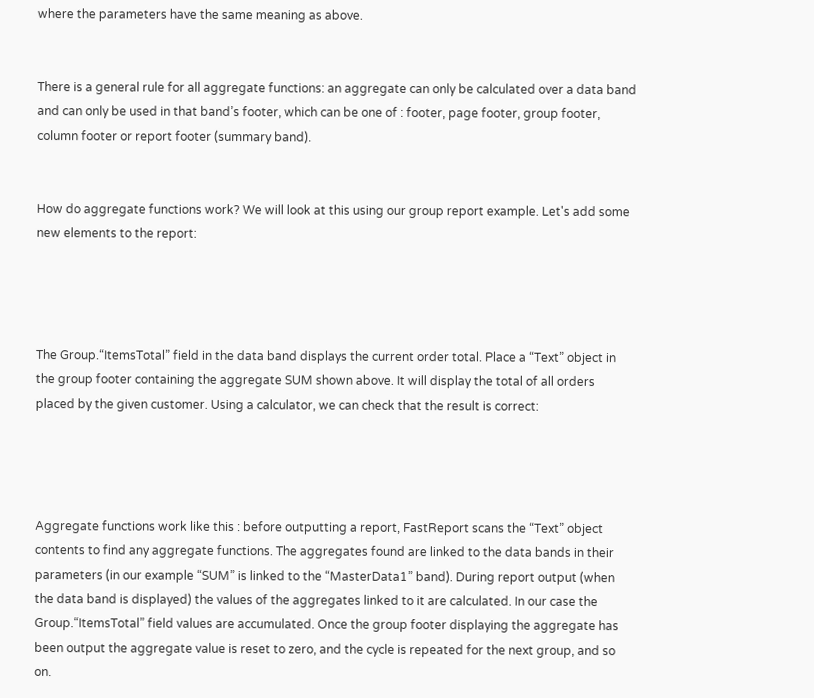where the parameters have the same meaning as above.


There is a general rule for all aggregate functions: an aggregate can only be calculated over a data band and can only be used in that band’s footer, which can be one of : footer, page footer, group footer, column footer or report footer (summary band).


How do aggregate functions work? We will look at this using our group report example. Let's add some new elements to the report:




The Group.“ItemsTotal” field in the data band displays the current order total. Place a “Text” object in the group footer containing the aggregate SUM shown above. It will display the total of all orders placed by the given customer. Using a calculator, we can check that the result is correct:




Aggregate functions work like this : before outputting a report, FastReport scans the “Text” object contents to find any aggregate functions. The aggregates found are linked to the data bands in their parameters (in our example “SUM” is linked to the “MasterData1” band). During report output (when the data band is displayed) the values of the aggregates linked to it are calculated. In our case the Group.“ItemsTotal” field values are accumulated. Once the group footer displaying the aggregate has been output the aggregate value is reset to zero, and the cycle is repeated for the next group, and so on.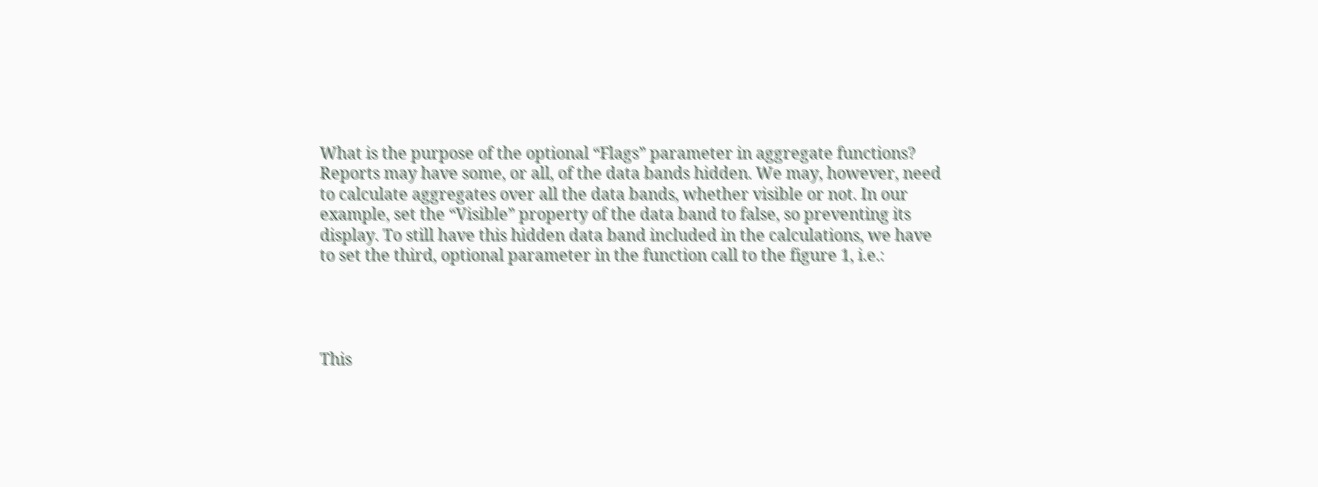What is the purpose of the optional “Flags” parameter in aggregate functions? Reports may have some, or all, of the data bands hidden. We may, however, need to calculate aggregates over all the data bands, whether visible or not. In our example, set the “Visible” property of the data band to false, so preventing its display. To still have this hidden data band included in the calculations, we have to set the third, optional parameter in the function call to the figure 1, i.e.:




This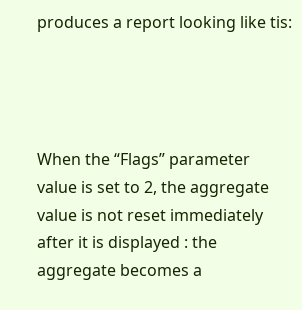produces a report looking like tis:




When the “Flags” parameter value is set to 2, the aggregate value is not reset immediately after it is displayed : the aggregate becomes a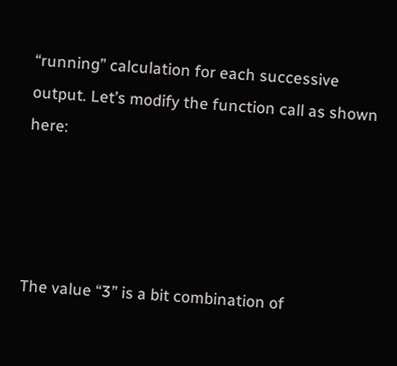“running” calculation for each successive output. Let’s modify the function call as shown here:




The value “3” is a bit combination of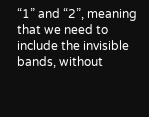“1” and “2”, meaning that we need to include the invisible bands, without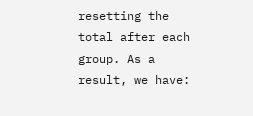resetting the total after each group. As a result, we have: